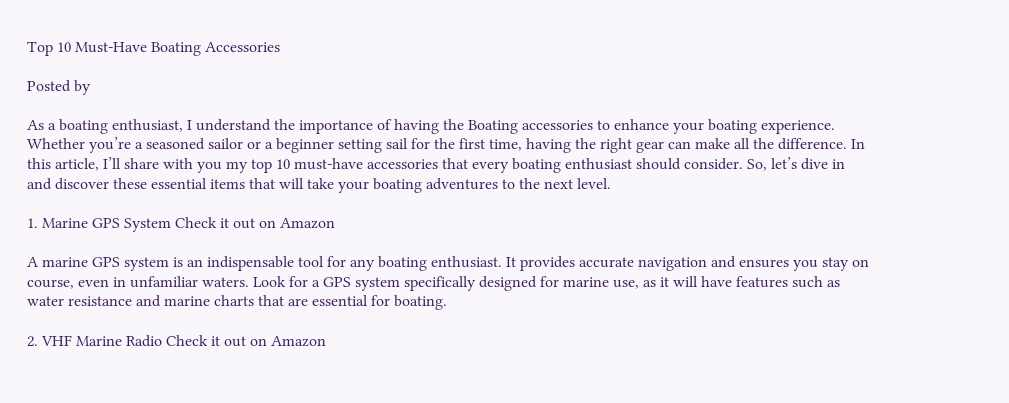Top 10 Must-Have Boating Accessories

Posted by

As a boating enthusiast, I understand the importance of having the Boating accessories to enhance your boating experience. Whether you’re a seasoned sailor or a beginner setting sail for the first time, having the right gear can make all the difference. In this article, I’ll share with you my top 10 must-have accessories that every boating enthusiast should consider. So, let’s dive in and discover these essential items that will take your boating adventures to the next level.

1. Marine GPS System Check it out on Amazon

A marine GPS system is an indispensable tool for any boating enthusiast. It provides accurate navigation and ensures you stay on course, even in unfamiliar waters. Look for a GPS system specifically designed for marine use, as it will have features such as water resistance and marine charts that are essential for boating.

2. VHF Marine Radio Check it out on Amazon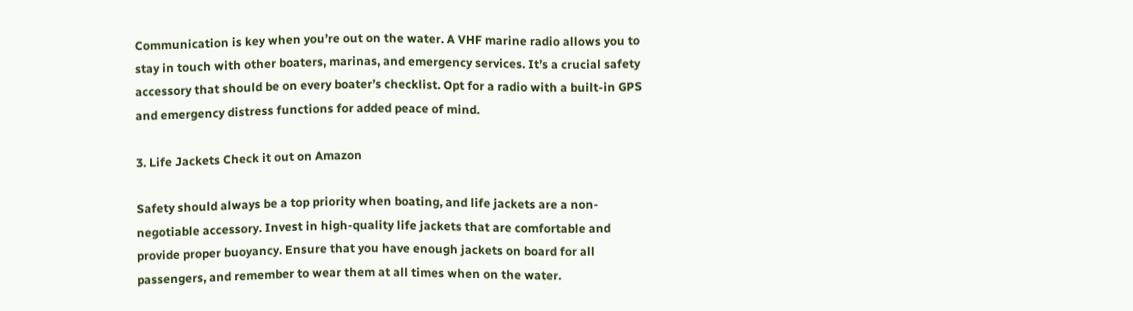Communication is key when you’re out on the water. A VHF marine radio allows you to stay in touch with other boaters, marinas, and emergency services. It’s a crucial safety accessory that should be on every boater’s checklist. Opt for a radio with a built-in GPS and emergency distress functions for added peace of mind.

3. Life Jackets Check it out on Amazon

Safety should always be a top priority when boating, and life jackets are a non-negotiable accessory. Invest in high-quality life jackets that are comfortable and provide proper buoyancy. Ensure that you have enough jackets on board for all passengers, and remember to wear them at all times when on the water.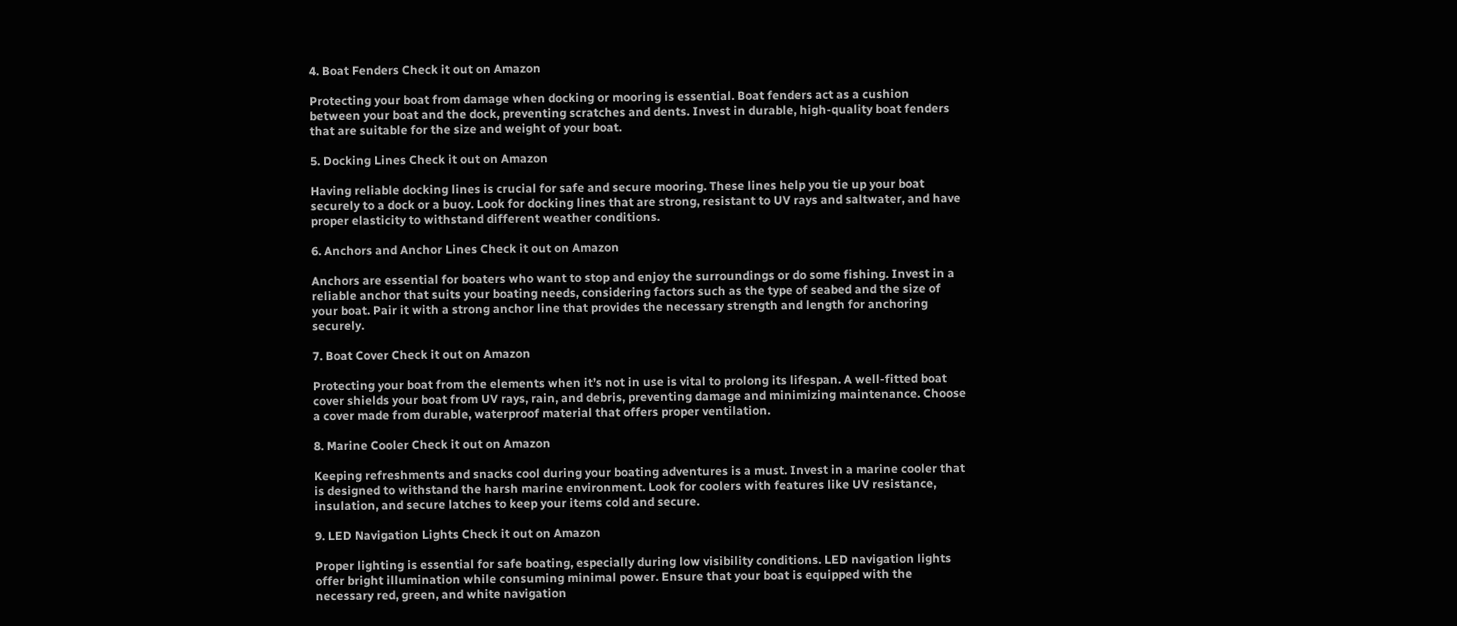4. Boat Fenders Check it out on Amazon

Protecting your boat from damage when docking or mooring is essential. Boat fenders act as a cushion between your boat and the dock, preventing scratches and dents. Invest in durable, high-quality boat fenders that are suitable for the size and weight of your boat.

5. Docking Lines Check it out on Amazon

Having reliable docking lines is crucial for safe and secure mooring. These lines help you tie up your boat securely to a dock or a buoy. Look for docking lines that are strong, resistant to UV rays and saltwater, and have proper elasticity to withstand different weather conditions.

6. Anchors and Anchor Lines Check it out on Amazon

Anchors are essential for boaters who want to stop and enjoy the surroundings or do some fishing. Invest in a reliable anchor that suits your boating needs, considering factors such as the type of seabed and the size of your boat. Pair it with a strong anchor line that provides the necessary strength and length for anchoring securely.

7. Boat Cover Check it out on Amazon

Protecting your boat from the elements when it’s not in use is vital to prolong its lifespan. A well-fitted boat cover shields your boat from UV rays, rain, and debris, preventing damage and minimizing maintenance. Choose a cover made from durable, waterproof material that offers proper ventilation.

8. Marine Cooler Check it out on Amazon

Keeping refreshments and snacks cool during your boating adventures is a must. Invest in a marine cooler that is designed to withstand the harsh marine environment. Look for coolers with features like UV resistance, insulation, and secure latches to keep your items cold and secure.

9. LED Navigation Lights Check it out on Amazon

Proper lighting is essential for safe boating, especially during low visibility conditions. LED navigation lights offer bright illumination while consuming minimal power. Ensure that your boat is equipped with the necessary red, green, and white navigation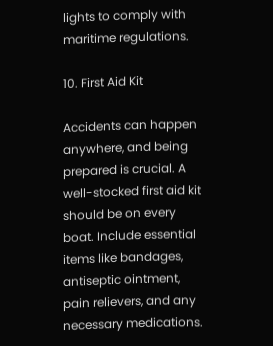lights to comply with maritime regulations.

10. First Aid Kit

Accidents can happen anywhere, and being prepared is crucial. A well-stocked first aid kit should be on every boat. Include essential items like bandages, antiseptic ointment, pain relievers, and any necessary medications.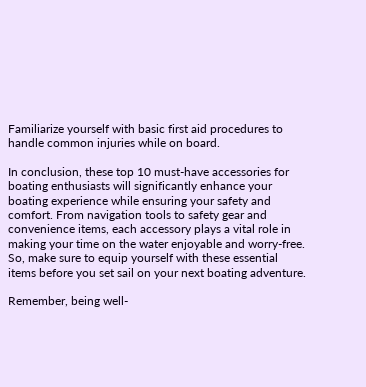Familiarize yourself with basic first aid procedures to handle common injuries while on board.

In conclusion, these top 10 must-have accessories for boating enthusiasts will significantly enhance your boating experience while ensuring your safety and comfort. From navigation tools to safety gear and convenience items, each accessory plays a vital role in making your time on the water enjoyable and worry-free. So, make sure to equip yourself with these essential items before you set sail on your next boating adventure.

Remember, being well-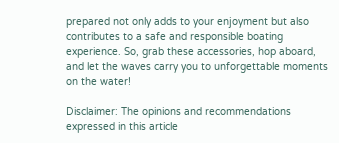prepared not only adds to your enjoyment but also contributes to a safe and responsible boating experience. So, grab these accessories, hop aboard, and let the waves carry you to unforgettable moments on the water!

Disclaimer: The opinions and recommendations expressed in this article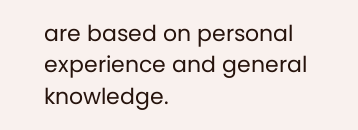are based on personal experience and general knowledge.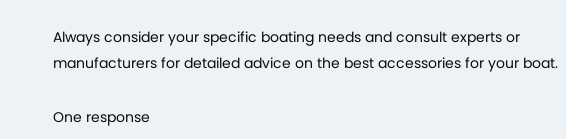Always consider your specific boating needs and consult experts or manufacturers for detailed advice on the best accessories for your boat.

One response